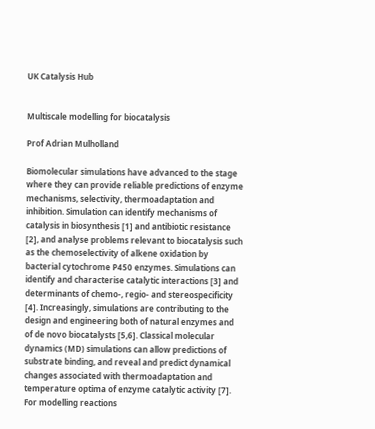UK Catalysis Hub


Multiscale modelling for biocatalysis

Prof Adrian Mulholland

Biomolecular simulations have advanced to the stage where they can provide reliable predictions of enzyme mechanisms, selectivity, thermoadaptation and inhibition. Simulation can identify mechanisms of catalysis in biosynthesis [1] and antibiotic resistance [2], and analyse problems relevant to biocatalysis such as the chemoselectivity of alkene oxidation by bacterial cytochrome P450 enzymes. Simulations can identify and characterise catalytic interactions [3] and determinants of chemo-, regio- and stereospecificity [4]. Increasingly, simulations are contributing to the design and engineering both of natural enzymes and of de novo biocatalysts [5,6]. Classical molecular dynamics (MD) simulations can allow predictions of substrate binding, and reveal and predict dynamical changes associated with thermoadaptation and temperature optima of enzyme catalytic activity [7]. For modelling reactions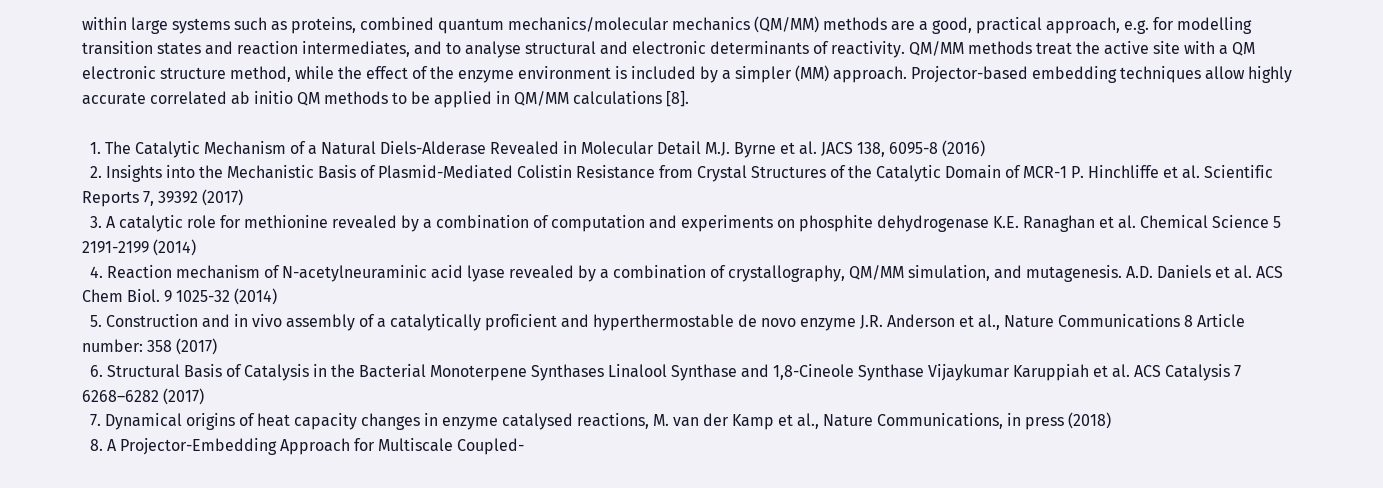within large systems such as proteins, combined quantum mechanics/molecular mechanics (QM/MM) methods are a good, practical approach, e.g. for modelling transition states and reaction intermediates, and to analyse structural and electronic determinants of reactivity. QM/MM methods treat the active site with a QM electronic structure method, while the effect of the enzyme environment is included by a simpler (MM) approach. Projector-based embedding techniques allow highly accurate correlated ab initio QM methods to be applied in QM/MM calculations [8].

  1. The Catalytic Mechanism of a Natural Diels-Alderase Revealed in Molecular Detail M.J. Byrne et al. JACS 138, 6095-8 (2016)
  2. Insights into the Mechanistic Basis of Plasmid-Mediated Colistin Resistance from Crystal Structures of the Catalytic Domain of MCR-1 P. Hinchliffe et al. Scientific Reports 7, 39392 (2017)
  3. A catalytic role for methionine revealed by a combination of computation and experiments on phosphite dehydrogenase K.E. Ranaghan et al. Chemical Science 5 2191-2199 (2014)
  4. Reaction mechanism of N-acetylneuraminic acid lyase revealed by a combination of crystallography, QM/MM simulation, and mutagenesis. A.D. Daniels et al. ACS Chem Biol. 9 1025-32 (2014)
  5. Construction and in vivo assembly of a catalytically proficient and hyperthermostable de novo enzyme J.R. Anderson et al., Nature Communications 8 Article number: 358 (2017)
  6. Structural Basis of Catalysis in the Bacterial Monoterpene Synthases Linalool Synthase and 1,8-Cineole Synthase Vijaykumar Karuppiah et al. ACS Catalysis 7 6268–6282 (2017)
  7. Dynamical origins of heat capacity changes in enzyme catalysed reactions, M. van der Kamp et al., Nature Communications, in press (2018)
  8. A Projector-Embedding Approach for Multiscale Coupled-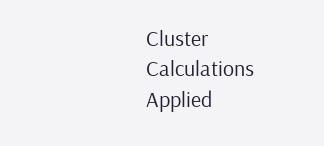Cluster Calculations Applied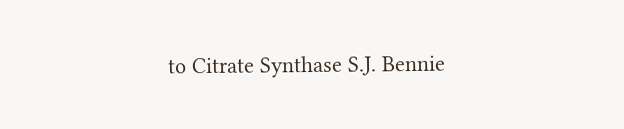to Citrate Synthase S.J. Bennie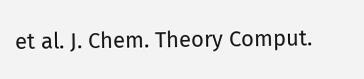et al. J. Chem. Theory Comput.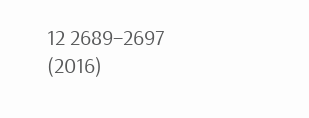12 2689–2697 (2016)